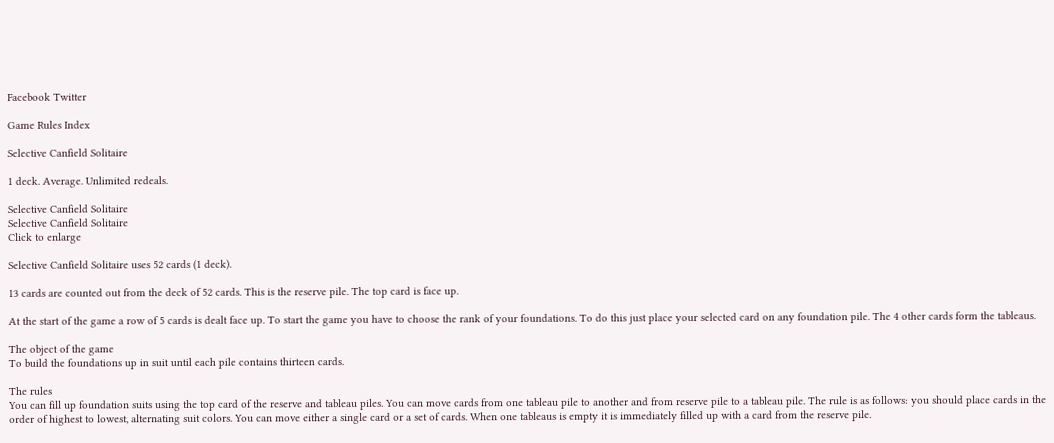Facebook Twitter

Game Rules Index

Selective Canfield Solitaire

1 deck. Average. Unlimited redeals.

Selective Canfield Solitaire
Selective Canfield Solitaire
Click to enlarge

Selective Canfield Solitaire uses 52 cards (1 deck).

13 cards are counted out from the deck of 52 cards. This is the reserve pile. The top card is face up.

At the start of the game a row of 5 cards is dealt face up. To start the game you have to choose the rank of your foundations. To do this just place your selected card on any foundation pile. The 4 other cards form the tableaus.

The object of the game
To build the foundations up in suit until each pile contains thirteen cards.

The rules
You can fill up foundation suits using the top card of the reserve and tableau piles. You can move cards from one tableau pile to another and from reserve pile to a tableau pile. The rule is as follows: you should place cards in the order of highest to lowest, alternating suit colors. You can move either a single card or a set of cards. When one tableaus is empty it is immediately filled up with a card from the reserve pile.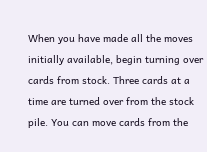When you have made all the moves initially available, begin turning over cards from stock. Three cards at a time are turned over from the stock pile. You can move cards from the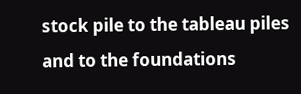stock pile to the tableau piles and to the foundations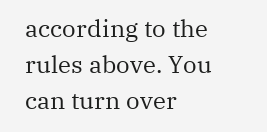according to the rules above. You can turn over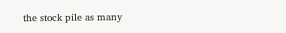the stock pile as many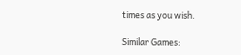times as you wish.

Similar Games: